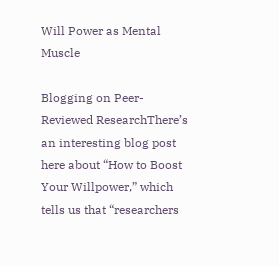Will Power as Mental Muscle

Blogging on Peer-Reviewed ResearchThere’s an interesting blog post here about “How to Boost Your Willpower,” which tells us that “researchers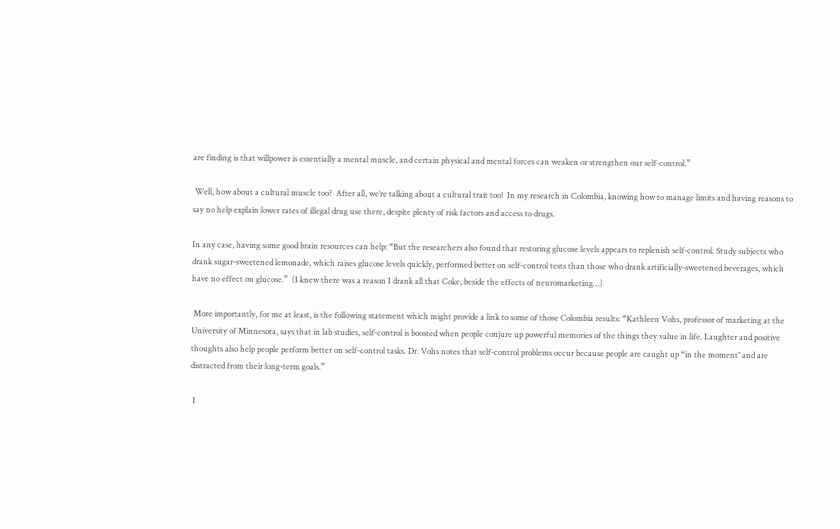are finding is that willpower is essentially a mental muscle, and certain physical and mental forces can weaken or strengthen our self-control.”

 Well, how about a cultural muscle too?  After all, we’re talking about a cultural trait too!  In my research in Colombia, knowing how to manage limits and having reasons to say no help explain lower rates of illegal drug use there, despite plenty of risk factors and access to drugs.

In any case, having some good brain resources can help: “But the researchers also found that restoring glucose levels appears to replenish self-control. Study subjects who drank sugar-sweetened lemonade, which raises glucose levels quickly, performed better on self-control tests than those who drank artificially-sweetened beverages, which have no effect on glucose.”  (I knew there was a reason I drank all that Coke, beside the effects of neuromarketing…)

 More importantly, for me at least, is the following statement which might provide a link to some of those Colombia results: “Kathleen Vohs, professor of marketing at the University of Minnesota, says that in lab studies, self-control is boosted when people conjure up powerful memories of the things they value in life. Laughter and positive thoughts also help people perform better on self-control tasks. Dr. Vohs notes that self-control problems occur because people are caught up “in the moment’’ and are distracted from their long-term goals.”

 I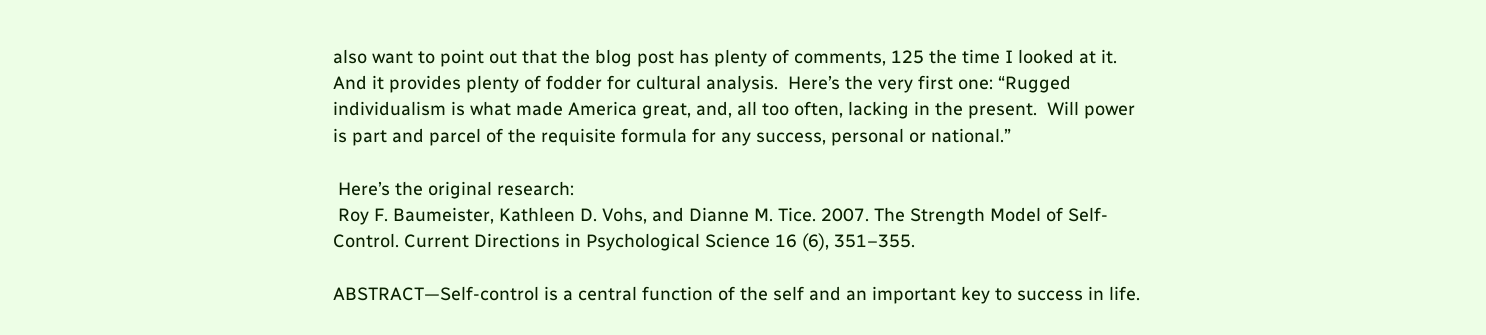also want to point out that the blog post has plenty of comments, 125 the time I looked at it.  And it provides plenty of fodder for cultural analysis.  Here’s the very first one: “Rugged individualism is what made America great, and, all too often, lacking in the present.  Will power is part and parcel of the requisite formula for any success, personal or national.”

 Here’s the original research:
 Roy F. Baumeister, Kathleen D. Vohs, and Dianne M. Tice. 2007. The Strength Model of Self-Control. Current Directions in Psychological Science 16 (6), 351–355.

ABSTRACT—Self-control is a central function of the self and an important key to success in life.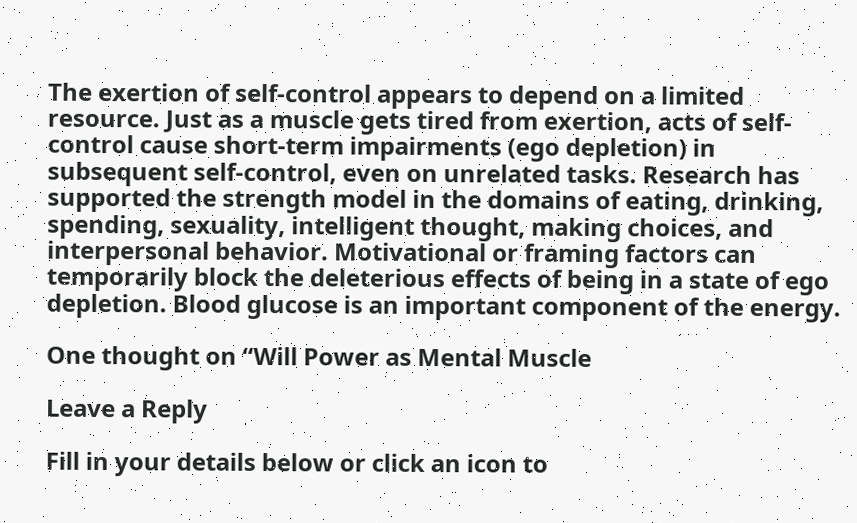The exertion of self-control appears to depend on a limited resource. Just as a muscle gets tired from exertion, acts of self-control cause short-term impairments (ego depletion) in subsequent self-control, even on unrelated tasks. Research has supported the strength model in the domains of eating, drinking, spending, sexuality, intelligent thought, making choices, and interpersonal behavior. Motivational or framing factors can temporarily block the deleterious effects of being in a state of ego depletion. Blood glucose is an important component of the energy.

One thought on “Will Power as Mental Muscle

Leave a Reply

Fill in your details below or click an icon to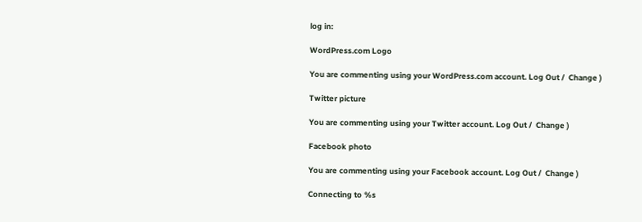log in:

WordPress.com Logo

You are commenting using your WordPress.com account. Log Out /  Change )

Twitter picture

You are commenting using your Twitter account. Log Out /  Change )

Facebook photo

You are commenting using your Facebook account. Log Out /  Change )

Connecting to %s